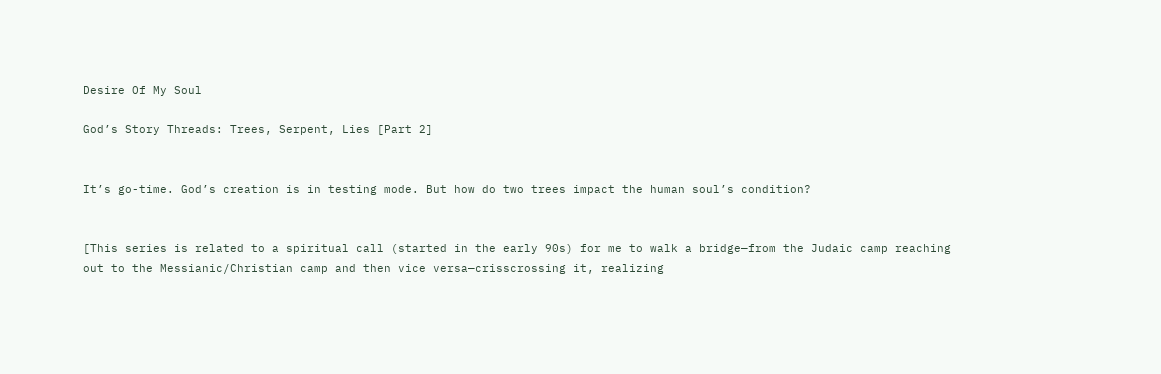Desire Of My Soul

God’s Story Threads: Trees, Serpent, Lies [Part 2]


It’s go-time. God’s creation is in testing mode. But how do two trees impact the human soul’s condition?


[This series is related to a spiritual call (started in the early 90s) for me to walk a bridge—from the Judaic camp reaching out to the Messianic/Christian camp and then vice versa—crisscrossing it, realizing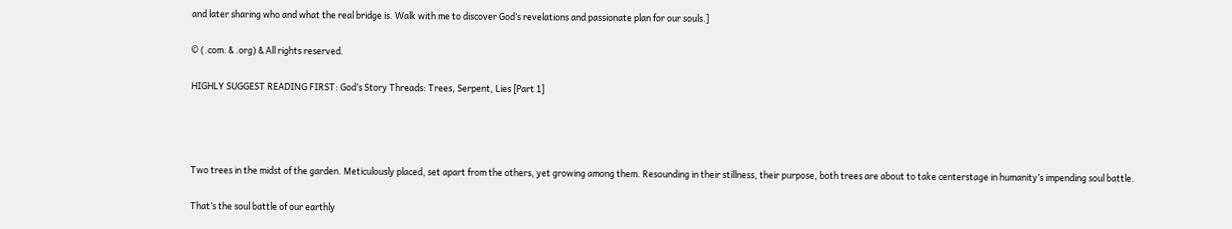and later sharing who and what the real bridge is. Walk with me to discover God’s revelations and passionate plan for our souls.]


© (.com. & .org) & All rights reserved.


HIGHLY SUGGEST READING FIRST: God’s Story Threads: Trees, Serpent, Lies [Part 1]






Two trees in the midst of the garden. Meticulously placed‚ set apart from the others, yet growing among them. Resounding in their stillness, their purpose, both trees are about to take centerstage in humanity’s impending soul battle.


That’s the soul battle of our earthly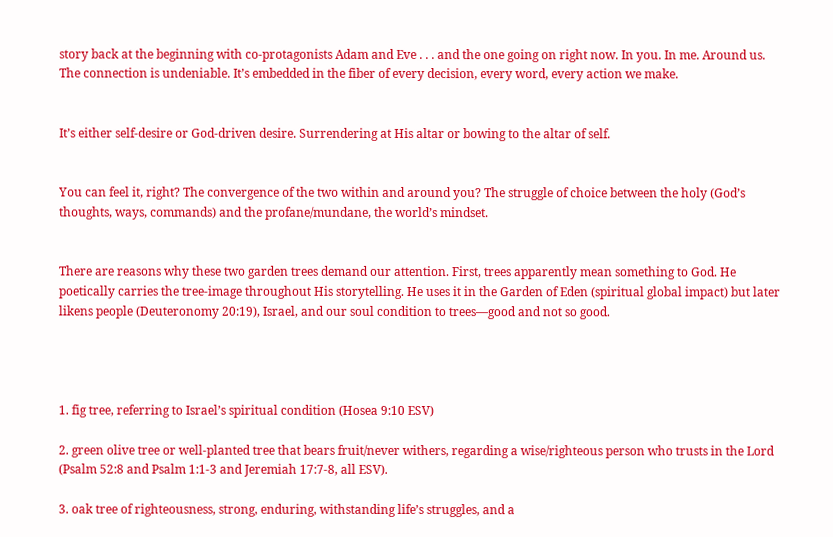story back at the beginning with co-protagonists Adam and Eve . . . and the one going on right now. In you. In me. Around us. The connection is undeniable. It’s embedded in the fiber of every decision, every word, every action we make.


It’s either self-desire or God-driven desire. Surrendering at His altar or bowing to the altar of self.


You can feel it, right? The convergence of the two within and around you? The struggle of choice between the holy (God’s thoughts, ways, commands) and the profane/mundane, the world’s mindset.


There are reasons why these two garden trees demand our attention. First, trees apparently mean something to God. He poetically carries the tree-image throughout His storytelling. He uses it in the Garden of Eden (spiritual global impact) but later likens people (Deuteronomy 20:19), Israel, and our soul condition to trees—good and not so good.




1. fig tree, referring to Israel’s spiritual condition (Hosea 9:10 ESV)

2. green olive tree or well-planted tree that bears fruit/never withers, regarding a wise/righteous person who trusts in the Lord (Psalm 52:8 and Psalm 1:1-3 and Jeremiah 17:7-8, all ESV).

3. oak tree of righteousness, strong, enduring, withstanding life’s struggles, and a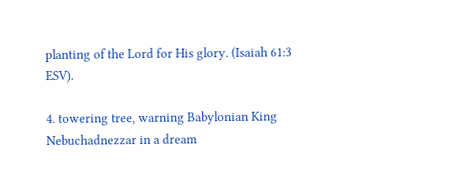planting of the Lord for His glory. (Isaiah 61:3 ESV).

4. towering tree, warning Babylonian King Nebuchadnezzar in a dream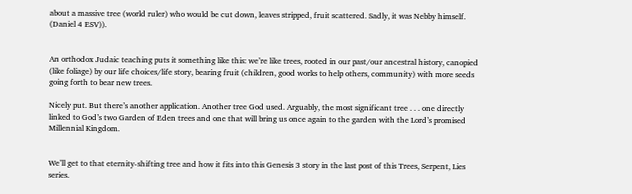about a massive tree (world ruler) who would be cut down, leaves stripped, fruit scattered. Sadly, it was Nebby himself. (Daniel 4 ESV)).


An orthodox Judaic teaching puts it something like this: we’re like trees, rooted in our past/our ancestral history, canopied (like foliage) by our life choices/life story, bearing fruit (children, good works to help others, community) with more seeds going forth to bear new trees.

Nicely put. But there’s another application. Another tree God used. Arguably, the most significant tree . . . one directly linked to God’s two Garden of Eden trees and one that will bring us once again to the garden with the Lord’s promised Millennial Kingdom.


We’ll get to that eternity-shifting tree and how it fits into this Genesis 3 story in the last post of this Trees, Serpent, Lies series.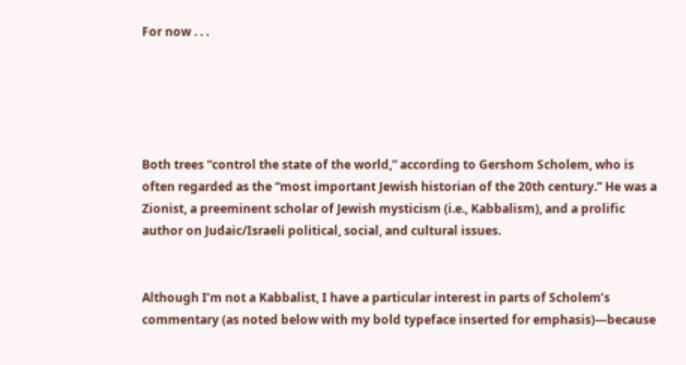For now . . .





Both trees “control the state of the world,” according to Gershom Scholem, who is often regarded as the “most important Jewish historian of the 20th century.” He was a Zionist, a preeminent scholar of Jewish mysticism (i.e., Kabbalism), and a prolific author on Judaic/Israeli political, social, and cultural issues.


Although I’m not a Kabbalist, I have a particular interest in parts of Scholem’s commentary (as noted below with my bold typeface inserted for emphasis)—because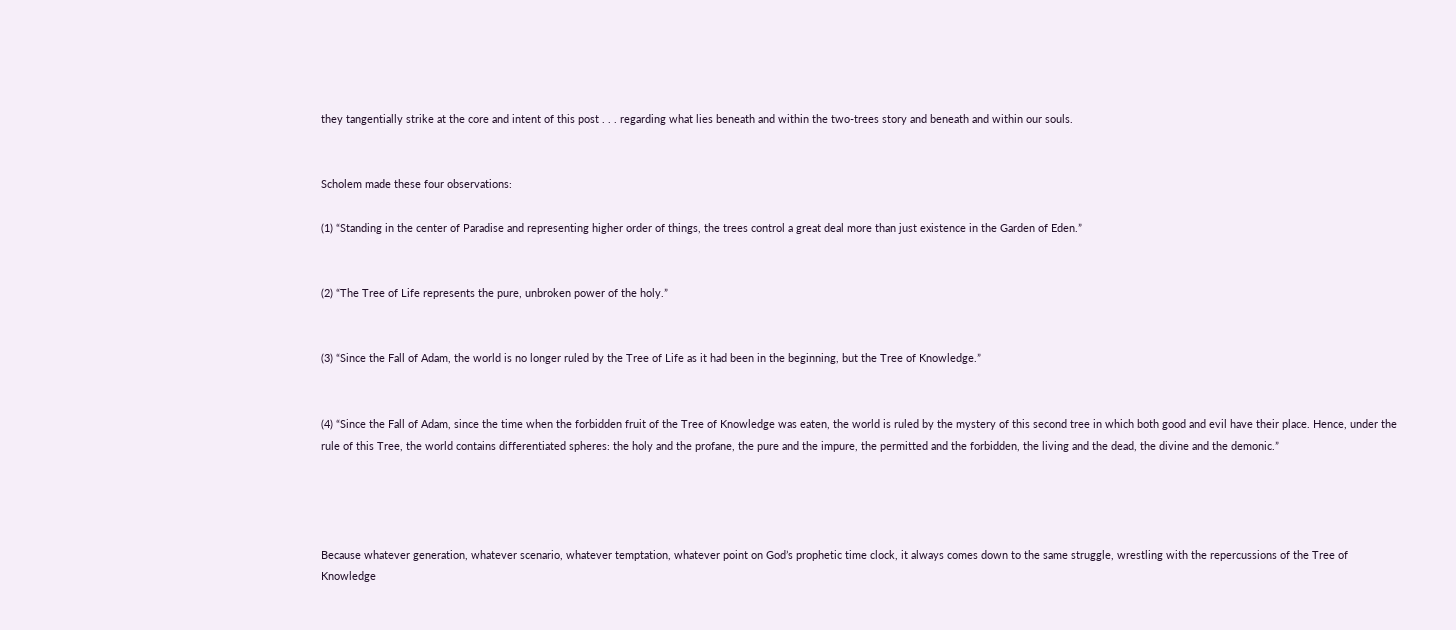they tangentially strike at the core and intent of this post . . . regarding what lies beneath and within the two-trees story and beneath and within our souls.


Scholem made these four observations:

(1) “Standing in the center of Paradise and representing higher order of things, the trees control a great deal more than just existence in the Garden of Eden.”


(2) “The Tree of Life represents the pure, unbroken power of the holy.”


(3) “Since the Fall of Adam, the world is no longer ruled by the Tree of Life as it had been in the beginning, but the Tree of Knowledge.”


(4) “Since the Fall of Adam, since the time when the forbidden fruit of the Tree of Knowledge was eaten, the world is ruled by the mystery of this second tree in which both good and evil have their place. Hence, under the rule of this Tree, the world contains differentiated spheres: the holy and the profane, the pure and the impure, the permitted and the forbidden, the living and the dead, the divine and the demonic.”




Because whatever generation, whatever scenario, whatever temptation, whatever point on God’s prophetic time clock, it always comes down to the same struggle, wrestling with the repercussions of the Tree of Knowledge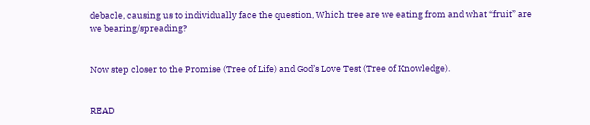debacle, causing us to individually face the question, Which tree are we eating from and what “fruit” are we bearing/spreading?


Now step closer to the Promise (Tree of Life) and God’s Love Test (Tree of Knowledge).


READ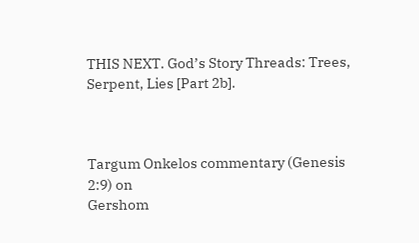THIS NEXT. God’s Story Threads: Trees, Serpent, Lies [Part 2b].



Targum Onkelos commentary (Genesis 2:9) on
Gershom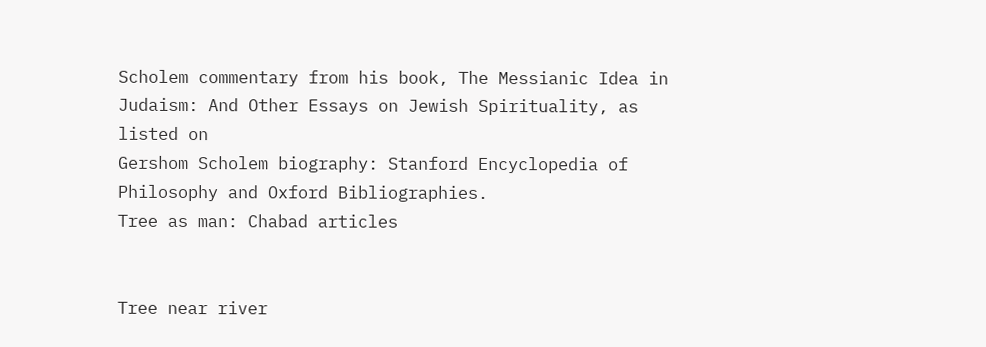Scholem commentary from his book, The Messianic Idea in Judaism: And Other Essays on Jewish Spirituality, as listed on
Gershom Scholem biography: Stanford Encyclopedia of Philosophy and Oxford Bibliographies.
Tree as man: Chabad articles


Tree near river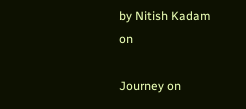by Nitish Kadam on

Journey on